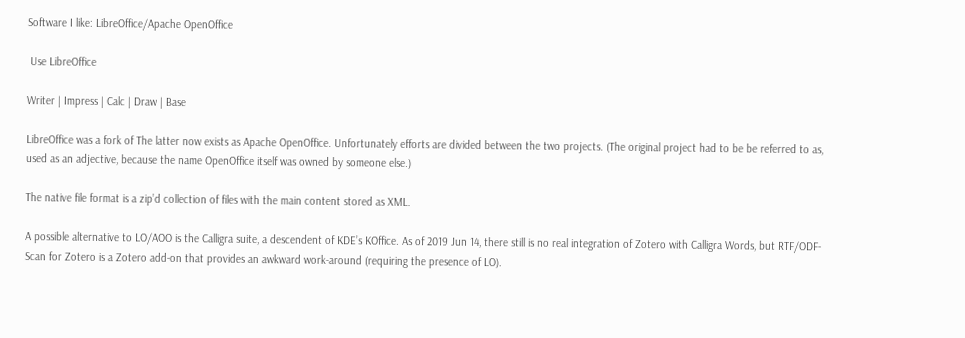Software I like: LibreOffice/Apache OpenOffice

 Use LibreOffice

Writer | Impress | Calc | Draw | Base

LibreOffice was a fork of The latter now exists as Apache OpenOffice. Unfortunately efforts are divided between the two projects. (The original project had to be be referred to as, used as an adjective, because the name OpenOffice itself was owned by someone else.)

The native file format is a zip’d collection of files with the main content stored as XML.

A possible alternative to LO/AOO is the Calligra suite, a descendent of KDE’s KOffice. As of 2019 Jun 14, there still is no real integration of Zotero with Calligra Words, but RTF/ODF-Scan for Zotero is a Zotero add-on that provides an awkward work-around (requiring the presence of LO).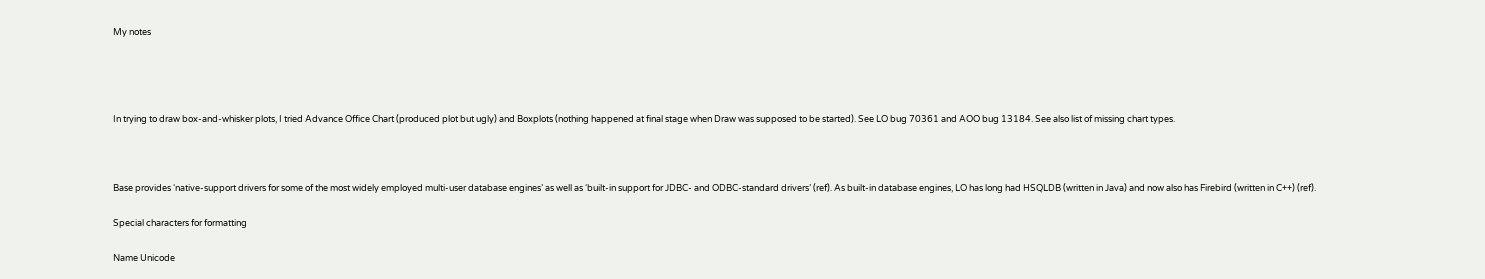My notes




In trying to draw box-and-whisker plots, I tried Advance Office Chart (produced plot but ugly) and Boxplots (nothing happened at final stage when Draw was supposed to be started). See LO bug 70361 and AOO bug 13184. See also list of missing chart types.



Base provides ‘native-support drivers for some of the most widely employed multi-user database engines’ as well as ‘built-in support for JDBC- and ODBC-standard drivers’ (ref). As built-in database engines, LO has long had HSQLDB (written in Java) and now also has Firebird (written in C++) (ref).

Special characters for formatting

Name Unicode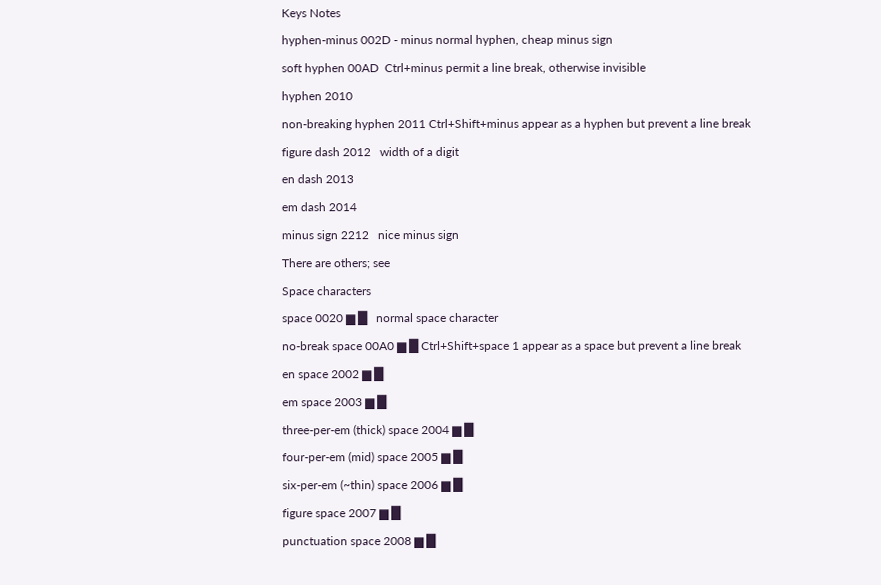Keys Notes
hyphen-minus 002D - minus normal hyphen, cheap minus sign
soft hyphen 00AD  Ctrl+minus permit a line break, otherwise invisible
hyphen 2010
non-breaking hyphen 2011 Ctrl+Shift+minus appear as a hyphen but prevent a line break
figure dash 2012   width of a digit
en dash 2013
em dash 2014
minus sign 2212   nice minus sign
There are others; see
Space characters
space 0020 ▆ █   normal space character
no-break space 00A0 ▆ █ Ctrl+Shift+space 1 appear as a space but prevent a line break
en space 2002 ▆ █
em space 2003 ▆ █
three-per-em (thick) space 2004 ▆ █
four-per-em (mid) space 2005 ▆ █
six-per-em (~thin) space 2006 ▆ █
figure space 2007 ▆ █
punctuation space 2008 ▆ █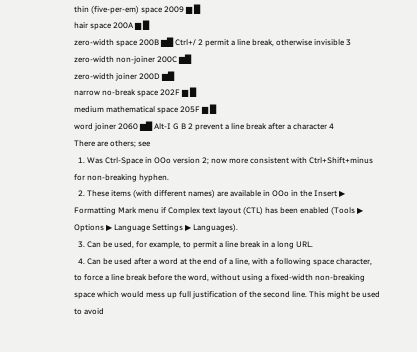thin (five-per-em) space 2009 ▆ █
hair space 200A ▆ █
zero-width space 200B ▆█ Ctrl+/ 2 permit a line break, otherwise invisible 3
zero-width non-joiner 200C ▆█
zero-width joiner 200D ▆█
narrow no-break space 202F ▆ █
medium mathematical space 205F ▆ █
word joiner 2060 ▆█ Alt-I G B 2 prevent a line break after a character 4
There are others; see
  1. Was Ctrl-Space in OOo version 2; now more consistent with Ctrl+Shift+minus for non-breaking hyphen.
  2. These items (with different names) are available in OOo in the Insert ▶ Formatting Mark menu if Complex text layout (CTL) has been enabled (Tools ▶ Options ▶ Language Settings ▶ Languages).
  3. Can be used, for example, to permit a line break in a long URL.
  4. Can be used after a word at the end of a line, with a following space character, to force a line break before the word, without using a fixed-width non-breaking space which would mess up full justification of the second line. This might be used to avoid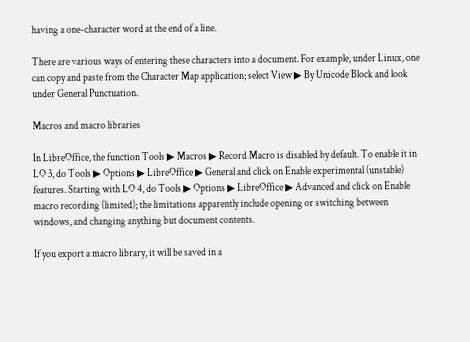having a one-character word at the end of a line.

There are various ways of entering these characters into a document. For example, under Linux, one can copy and paste from the Character Map application; select View ▶ By Unicode Block and look under General Punctuation.

Macros and macro libraries

In LibreOffice, the function Tools ▶ Macros ▶ Record Macro is disabled by default. To enable it in LO 3, do Tools ▶ Options ▶ LibreOffice ▶ General and click on Enable experimental (unstable) features. Starting with LO 4, do Tools ▶ Options ▶ LibreOffice ▶ Advanced and click on Enable macro recording (limited); the limitations apparently include opening or switching between windows, and changing anything but document contents.

If you export a macro library, it will be saved in a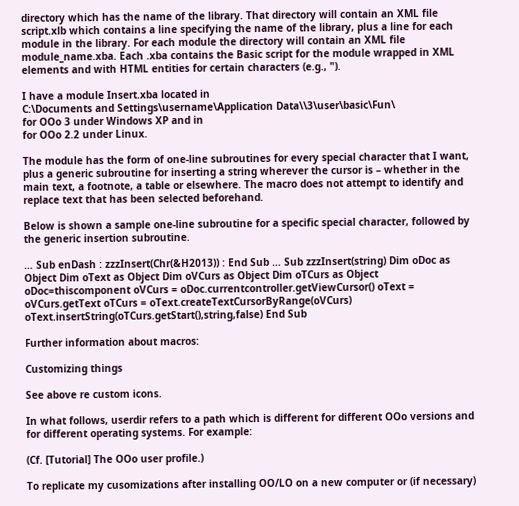directory which has the name of the library. That directory will contain an XML file script.xlb which contains a line specifying the name of the library, plus a line for each module in the library. For each module the directory will contain an XML file module_name.xba. Each .xba contains the Basic script for the module wrapped in XML elements and with HTML entities for certain characters (e.g., ").

I have a module Insert.xba located in
C:\Documents and Settings\username\Application Data\\3\user\basic\Fun\
for OOo 3 under Windows XP and in
for OOo 2.2 under Linux.

The module has the form of one-line subroutines for every special character that I want, plus a generic subroutine for inserting a string wherever the cursor is – whether in the main text, a footnote, a table or elsewhere. The macro does not attempt to identify and replace text that has been selected beforehand.

Below is shown a sample one-line subroutine for a specific special character, followed by the generic insertion subroutine.

… Sub enDash : zzzInsert(Chr(&H2013)) : End Sub … Sub zzzInsert(string) Dim oDoc as Object Dim oText as Object Dim oVCurs as Object Dim oTCurs as Object oDoc=thiscomponent oVCurs = oDoc.currentcontroller.getViewCursor() oText = oVCurs.getText oTCurs = oText.createTextCursorByRange(oVCurs) oText.insertString(oTCurs.getStart(),string,false) End Sub

Further information about macros:

Customizing things

See above re custom icons.

In what follows, userdir refers to a path which is different for different OOo versions and for different operating systems. For example:

(Cf. [Tutorial] The OOo user profile.)

To replicate my cusomizations after installing OO/LO on a new computer or (if necessary)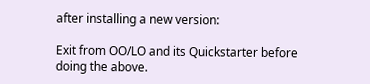after installing a new version:

Exit from OO/LO and its Quickstarter before doing the above.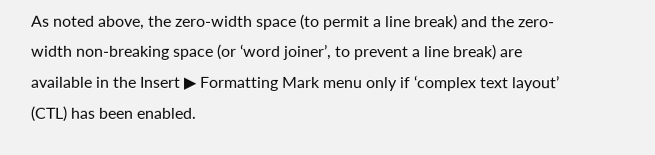As noted above, the zero-width space (to permit a line break) and the zero-width non-breaking space (or ‘word joiner’, to prevent a line break) are available in the Insert ▶ Formatting Mark menu only if ‘complex text layout’ (CTL) has been enabled.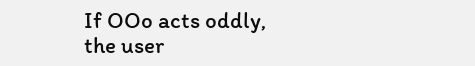If OOo acts oddly, the user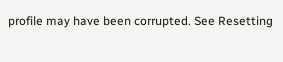profile may have been corrupted. See Resetting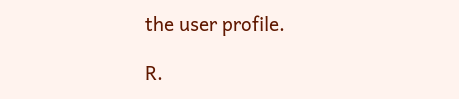the user profile.

R.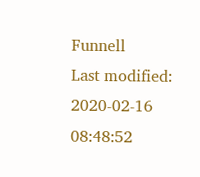Funnell
Last modified: 2020-02-16 08:48:52